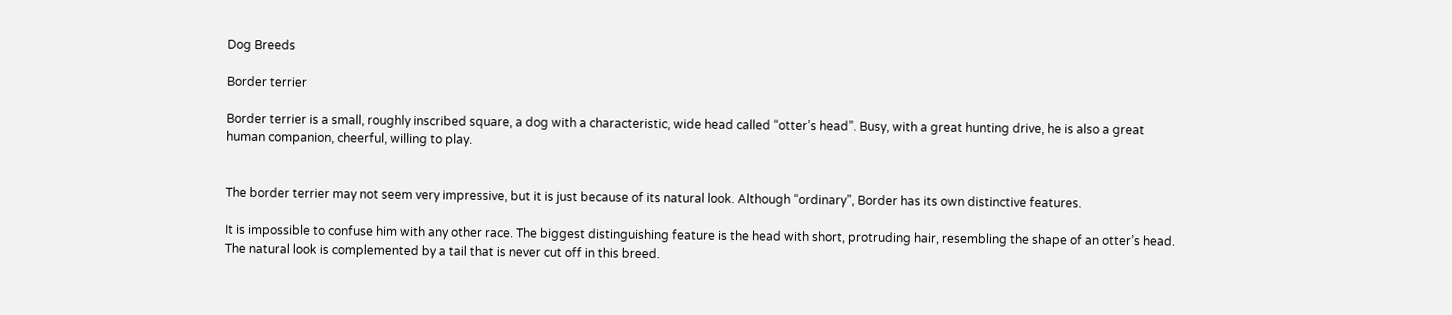Dog Breeds

Border terrier

Border terrier is a small, roughly inscribed square, a dog with a characteristic, wide head called “otter’s head”. Busy, with a great hunting drive, he is also a great human companion, cheerful, willing to play.


The border terrier may not seem very impressive, but it is just because of its natural look. Although “ordinary”, Border has its own distinctive features.

It is impossible to confuse him with any other race. The biggest distinguishing feature is the head with short, protruding hair, resembling the shape of an otter’s head. The natural look is complemented by a tail that is never cut off in this breed.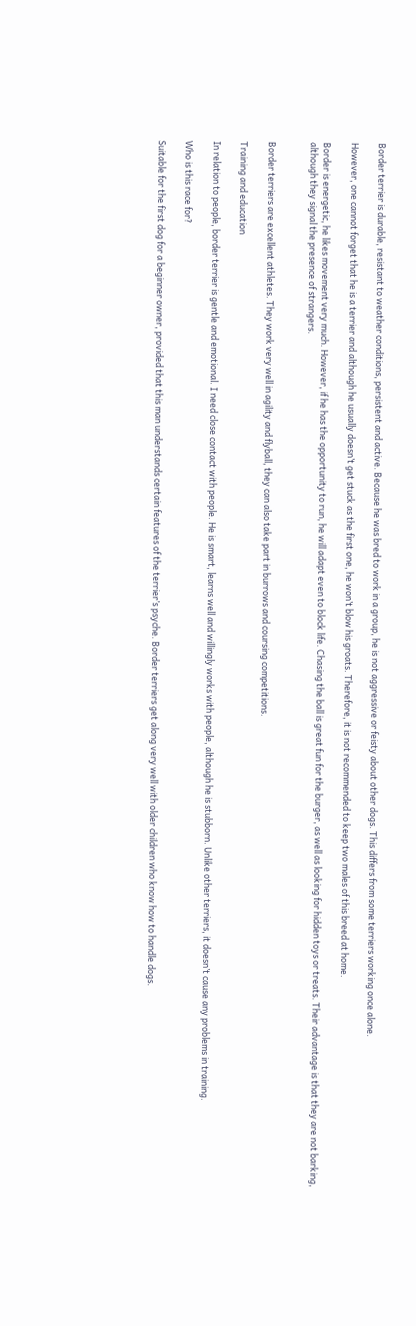Border terrier is durable, resistant to weather conditions, persistent and active. Because he was bred to work in a group, he is not aggressive or feisty about other dogs. This differs from some terriers working once alone.

However, one cannot forget that he is a terrier and although he usually doesn’t get stuck as the first one, he won’t blow his groats. Therefore, it is not recommended to keep two males of this breed at home.

Border is energetic, he likes movement very much. However, if he has the opportunity to run, he will adapt even to block life. Chasing the ball is great fun for the burger, as well as looking for hidden toys or treats. Their advantage is that they are not barking, although they signal the presence of strangers.


Border terriers are excellent athletes. They work very well in agility and flyball, they can also take part in burrows and coursing competitions.

Training and education

In relation to people, border terrier is gentle and emotional. I need close contact with people. He is smart, learns well and willingly works with people, although he is stubborn. Unlike other terriers, it doesn’t cause any problems in training.

Who is this race for?

Suitable for the first dog for a beginner owner, provided that this man understands certain features of the terrier’s psyche. Border terriers get along very well with older children who know how to handle dogs.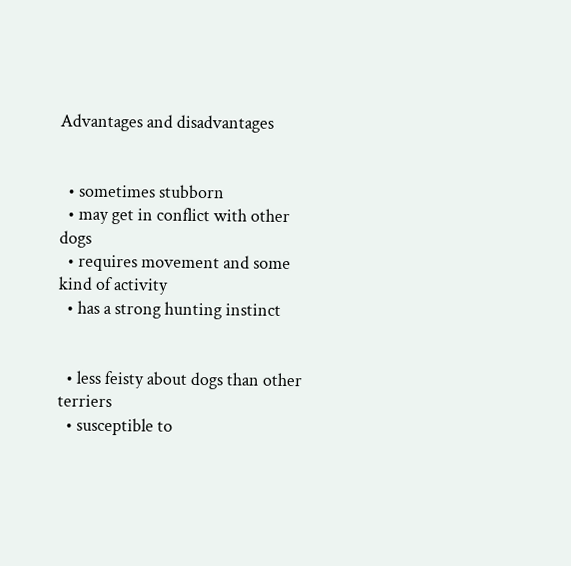Advantages and disadvantages


  • sometimes stubborn
  • may get in conflict with other dogs
  • requires movement and some kind of activity
  • has a strong hunting instinct


  • less feisty about dogs than other terriers
  • susceptible to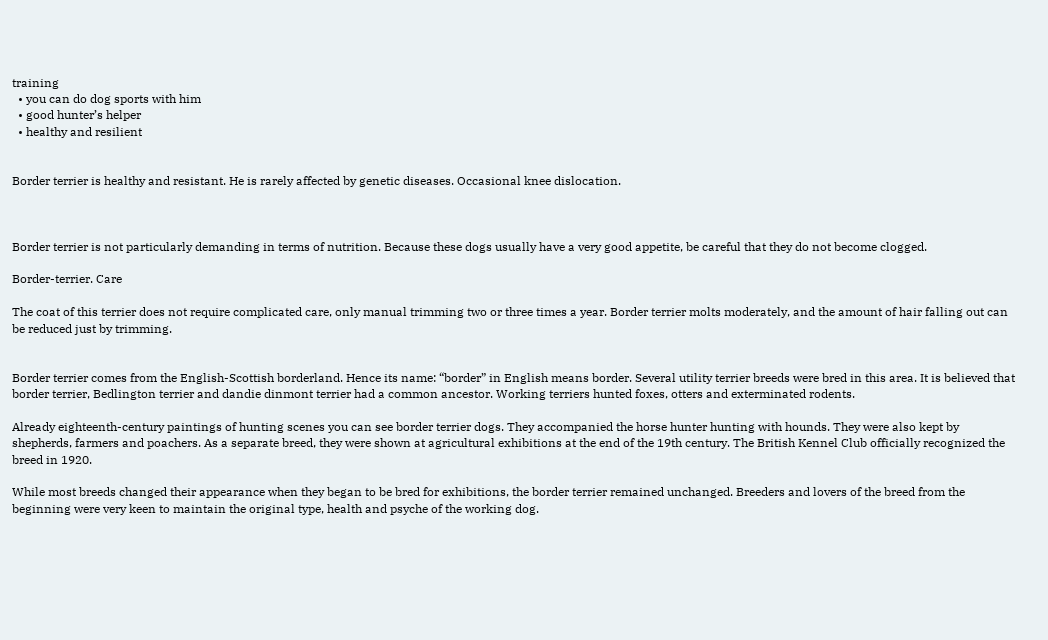training
  • you can do dog sports with him
  • good hunter’s helper
  • healthy and resilient


Border terrier is healthy and resistant. He is rarely affected by genetic diseases. Occasional knee dislocation.



Border terrier is not particularly demanding in terms of nutrition. Because these dogs usually have a very good appetite, be careful that they do not become clogged.

Border-terrier. Care

The coat of this terrier does not require complicated care, only manual trimming two or three times a year. Border terrier molts moderately, and the amount of hair falling out can be reduced just by trimming.


Border terrier comes from the English-Scottish borderland. Hence its name: “border” in English means border. Several utility terrier breeds were bred in this area. It is believed that border terrier, Bedlington terrier and dandie dinmont terrier had a common ancestor. Working terriers hunted foxes, otters and exterminated rodents.

Already eighteenth-century paintings of hunting scenes you can see border terrier dogs. They accompanied the horse hunter hunting with hounds. They were also kept by shepherds, farmers and poachers. As a separate breed, they were shown at agricultural exhibitions at the end of the 19th century. The British Kennel Club officially recognized the breed in 1920.

While most breeds changed their appearance when they began to be bred for exhibitions, the border terrier remained unchanged. Breeders and lovers of the breed from the beginning were very keen to maintain the original type, health and psyche of the working dog.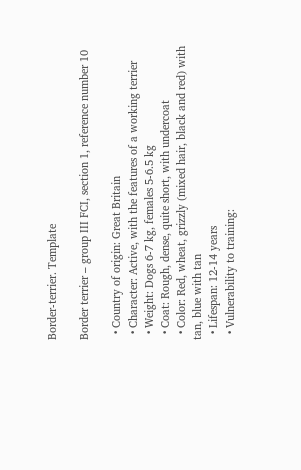Border-terrier. Template

Border terrier – group III FCI, section 1, reference number 10

  • Country of origin: Great Britain
  • Character: Active, with the features of a working terrier
  • Weight: Dogs 6-7 kg, females 5-6.5 kg
  • Coat: Rough, dense, quite short, with undercoat
  • Color: Red, wheat, grizzly (mixed hair, black and red) with tan, blue with tan
  • Lifespan: 12-14 years
  • Vulnerability to training: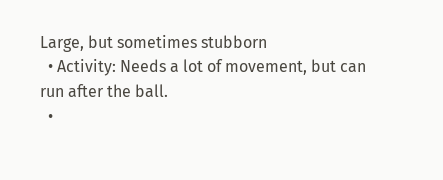Large, but sometimes stubborn
  • Activity: Needs a lot of movement, but can run after the ball.
  •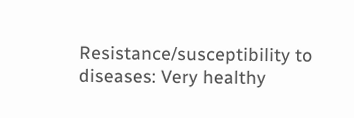Resistance/susceptibility to diseases: Very healthy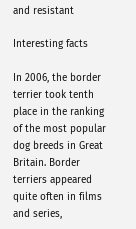and resistant

Interesting facts

In 2006, the border terrier took tenth place in the ranking of the most popular dog breeds in Great Britain. Border terriers appeared quite often in films and series,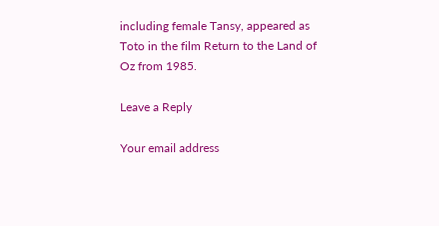including female Tansy, appeared as Toto in the film Return to the Land of Oz from 1985.

Leave a Reply

Your email address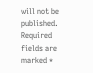will not be published. Required fields are marked *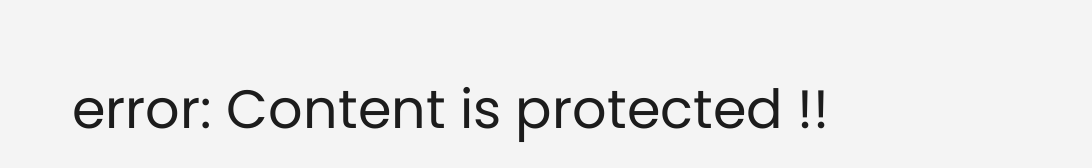error: Content is protected !!